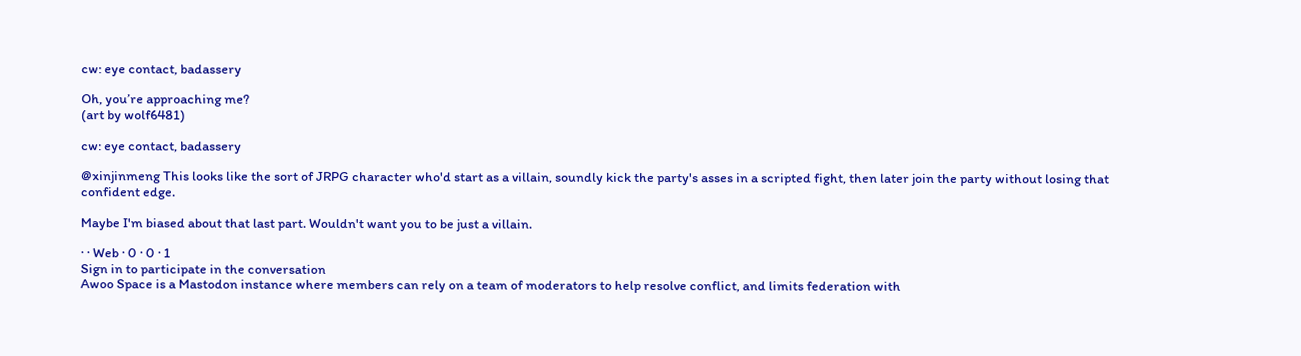cw: eye contact, badassery

Oh, you’re approaching me?
(art by wolf6481)

cw: eye contact, badassery

@xinjinmeng This looks like the sort of JRPG character who'd start as a villain, soundly kick the party's asses in a scripted fight, then later join the party without losing that confident edge.

Maybe I'm biased about that last part. Wouldn't want you to be just a villain.

· · Web · 0 · 0 · 1
Sign in to participate in the conversation
Awoo Space is a Mastodon instance where members can rely on a team of moderators to help resolve conflict, and limits federation with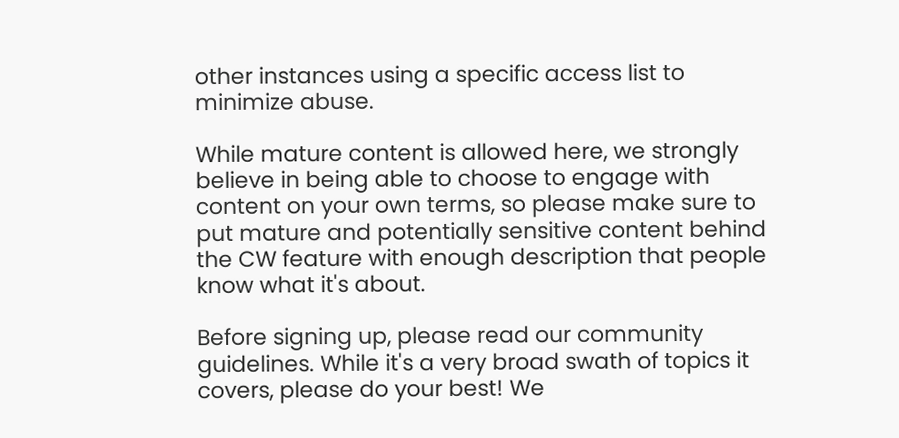other instances using a specific access list to minimize abuse.

While mature content is allowed here, we strongly believe in being able to choose to engage with content on your own terms, so please make sure to put mature and potentially sensitive content behind the CW feature with enough description that people know what it's about.

Before signing up, please read our community guidelines. While it's a very broad swath of topics it covers, please do your best! We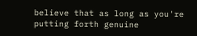believe that as long as you're putting forth genuine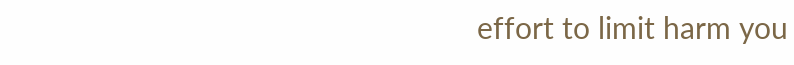effort to limit harm you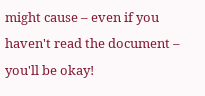might cause – even if you haven't read the document – you'll be okay!